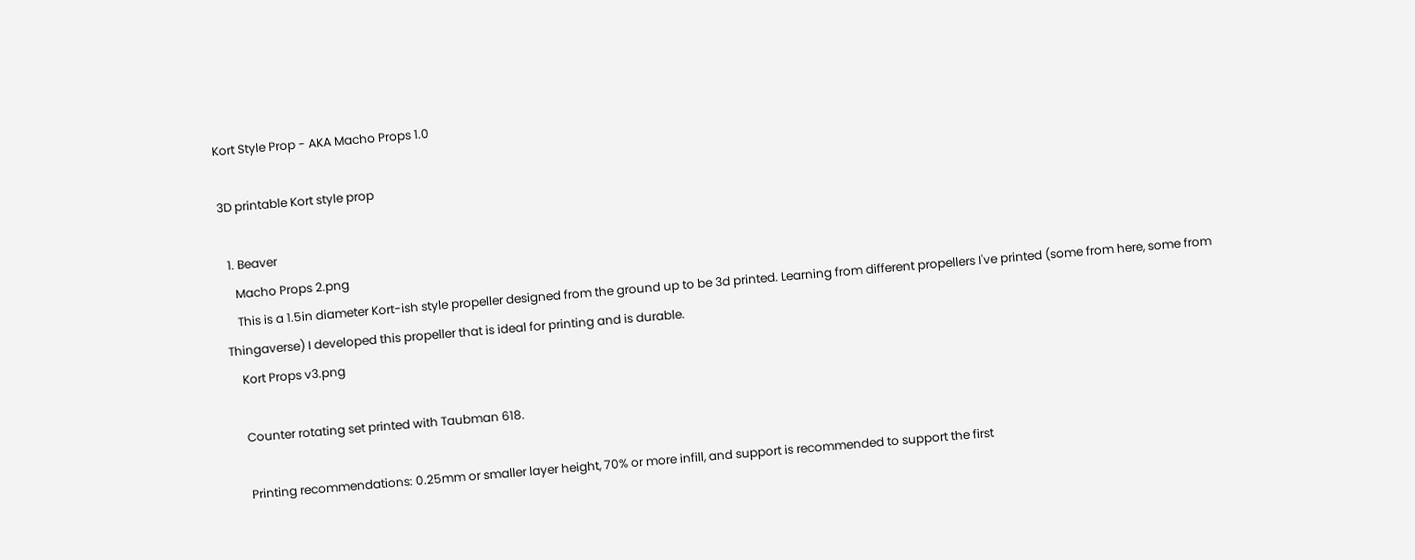Kort Style Prop - AKA Macho Props 1.0

3D printable Kort style prop

  1. Beaver
    Macho Props 2.png
    This is a 1.5in diameter Kort-ish style propeller designed from the ground up to be 3d printed. Learning from different propellers I've printed (some from here, some from Thingaverse) I developed this propeller that is ideal for printing and is durable.
    Kort Props v3.png

    Counter rotating set printed with Taubman 618.

    Printing recommendations: 0.25mm or smaller layer height, 70% or more infill, and support is recommended to support the first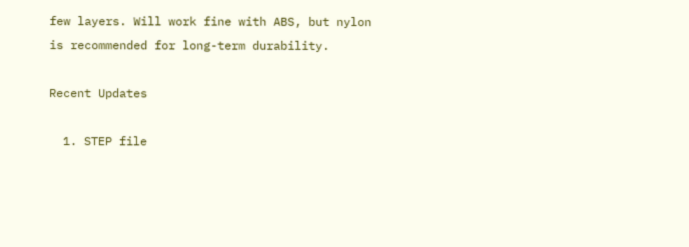few layers. Will work fine with ABS, but nylon is recommended for long-term durability.

Recent Updates

  1. STEP file